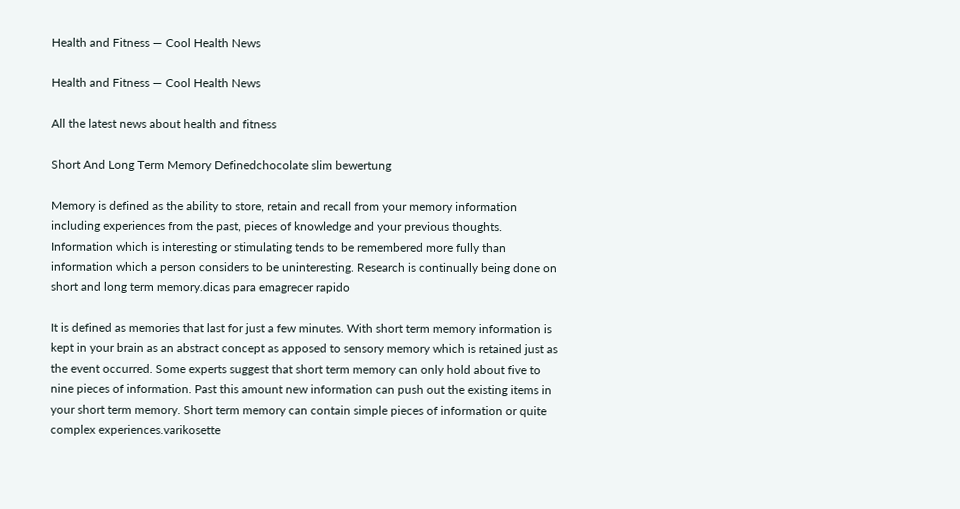Health and Fitness — Cool Health News

Health and Fitness — Cool Health News

All the latest news about health and fitness

Short And Long Term Memory Definedchocolate slim bewertung

Memory is defined as the ability to store, retain and recall from your memory information including experiences from the past, pieces of knowledge and your previous thoughts. Information which is interesting or stimulating tends to be remembered more fully than information which a person considers to be uninteresting. Research is continually being done on short and long term memory.dicas para emagrecer rapido

It is defined as memories that last for just a few minutes. With short term memory information is kept in your brain as an abstract concept as apposed to sensory memory which is retained just as the event occurred. Some experts suggest that short term memory can only hold about five to nine pieces of information. Past this amount new information can push out the existing items in your short term memory. Short term memory can contain simple pieces of information or quite complex experiences.varikosette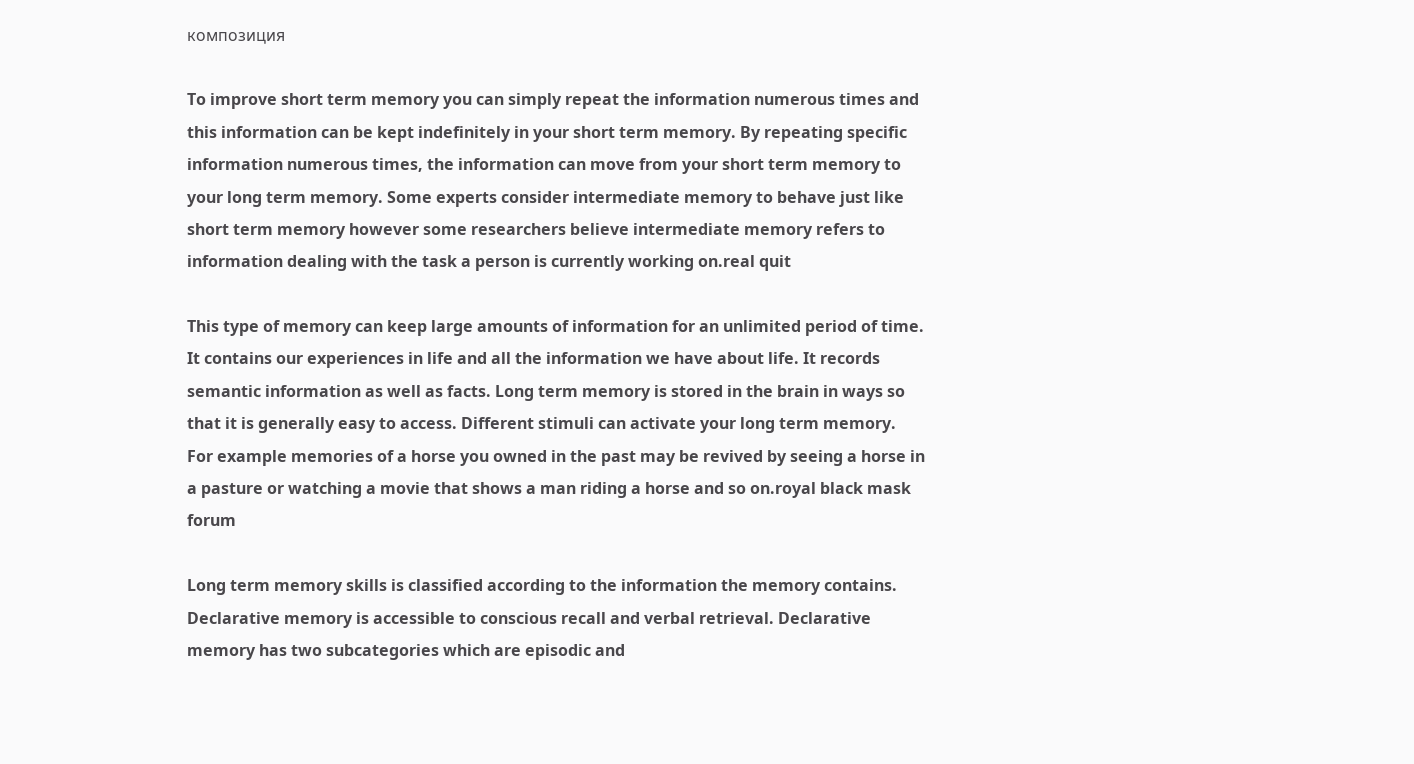композиция

To improve short term memory you can simply repeat the information numerous times and this information can be kept indefinitely in your short term memory. By repeating specific information numerous times, the information can move from your short term memory to your long term memory. Some experts consider intermediate memory to behave just like short term memory however some researchers believe intermediate memory refers to information dealing with the task a person is currently working on.real quit

This type of memory can keep large amounts of information for an unlimited period of time. It contains our experiences in life and all the information we have about life. It records semantic information as well as facts. Long term memory is stored in the brain in ways so that it is generally easy to access. Different stimuli can activate your long term memory. For example memories of a horse you owned in the past may be revived by seeing a horse in a pasture or watching a movie that shows a man riding a horse and so on.royal black mask forum

Long term memory skills is classified according to the information the memory contains. Declarative memory is accessible to conscious recall and verbal retrieval. Declarative memory has two subcategories which are episodic and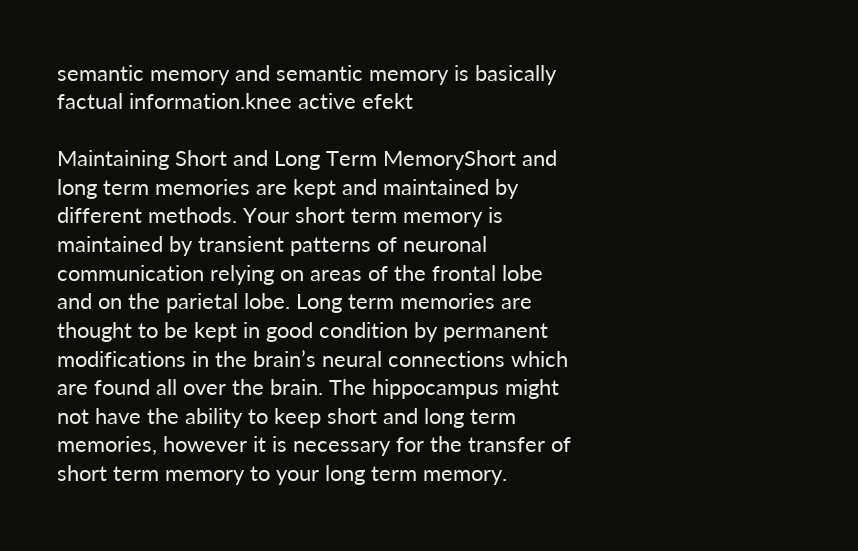semantic memory and semantic memory is basically factual information.knee active efekt

Maintaining Short and Long Term MemoryShort and long term memories are kept and maintained by different methods. Your short term memory is maintained by transient patterns of neuronal communication relying on areas of the frontal lobe and on the parietal lobe. Long term memories are thought to be kept in good condition by permanent modifications in the brain’s neural connections which are found all over the brain. The hippocampus might not have the ability to keep short and long term memories, however it is necessary for the transfer of short term memory to your long term memory.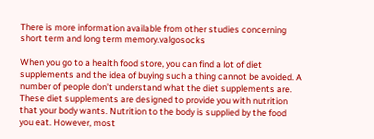There is more information available from other studies concerning short term and long term memory.valgosocks

When you go to a health food store, you can find a lot of diet supplements and the idea of buying such a thing cannot be avoided. A number of people don’t understand what the diet supplements are. These diet supplements are designed to provide you with nutrition that your body wants. Nutrition to the body is supplied by the food you eat. However, most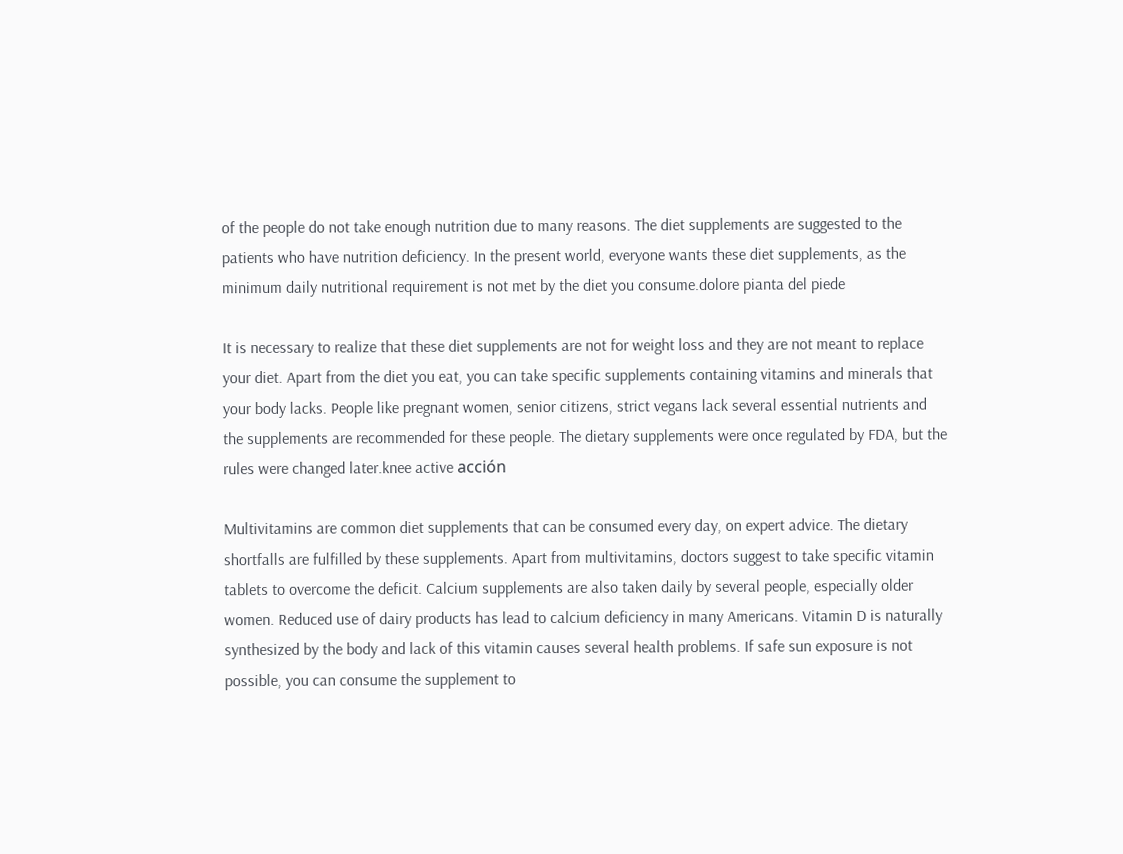of the people do not take enough nutrition due to many reasons. The diet supplements are suggested to the patients who have nutrition deficiency. In the present world, everyone wants these diet supplements, as the minimum daily nutritional requirement is not met by the diet you consume.dolore pianta del piede

It is necessary to realize that these diet supplements are not for weight loss and they are not meant to replace your diet. Apart from the diet you eat, you can take specific supplements containing vitamins and minerals that your body lacks. People like pregnant women, senior citizens, strict vegans lack several essential nutrients and the supplements are recommended for these people. The dietary supplements were once regulated by FDA, but the rules were changed later.knee active acción

Multivitamins are common diet supplements that can be consumed every day, on expert advice. The dietary shortfalls are fulfilled by these supplements. Apart from multivitamins, doctors suggest to take specific vitamin tablets to overcome the deficit. Calcium supplements are also taken daily by several people, especially older women. Reduced use of dairy products has lead to calcium deficiency in many Americans. Vitamin D is naturally synthesized by the body and lack of this vitamin causes several health problems. If safe sun exposure is not possible, you can consume the supplement to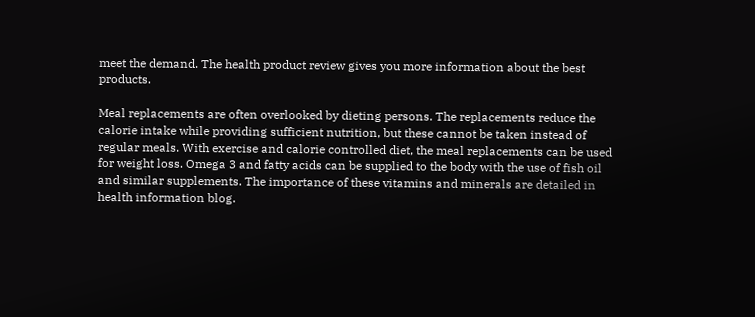meet the demand. The health product review gives you more information about the best products.

Meal replacements are often overlooked by dieting persons. The replacements reduce the calorie intake while providing sufficient nutrition, but these cannot be taken instead of regular meals. With exercise and calorie controlled diet, the meal replacements can be used for weight loss. Omega 3 and fatty acids can be supplied to the body with the use of fish oil and similar supplements. The importance of these vitamins and minerals are detailed in health information blog.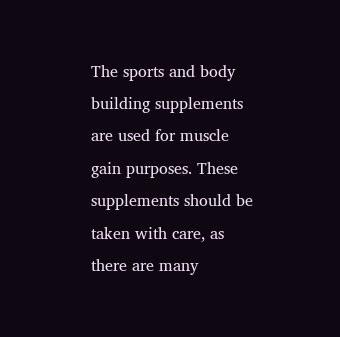The sports and body building supplements are used for muscle gain purposes. These supplements should be taken with care, as there are many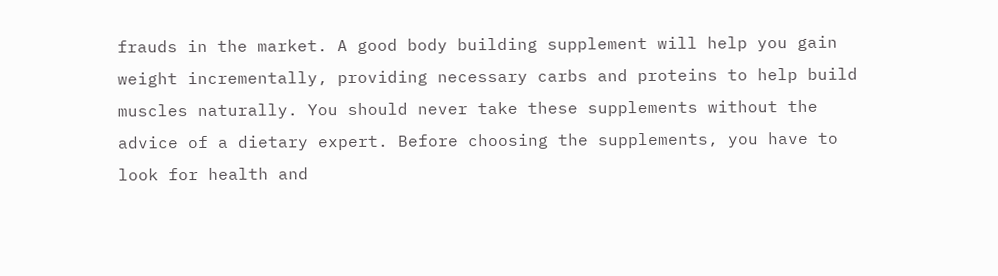frauds in the market. A good body building supplement will help you gain weight incrementally, providing necessary carbs and proteins to help build muscles naturally. You should never take these supplements without the advice of a dietary expert. Before choosing the supplements, you have to look for health and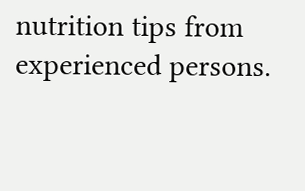nutrition tips from experienced persons.